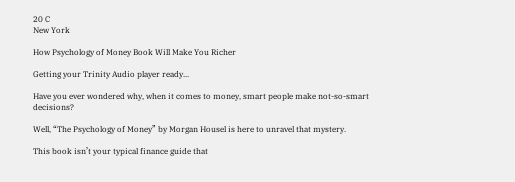20 C
New York

How Psychology of Money Book Will Make You Richer

Getting your Trinity Audio player ready...

Have you ever wondered why, when it comes to money, smart people make not-so-smart decisions?

Well, “The Psychology of Money” by Morgan Housel is here to unravel that mystery.

This book isn’t your typical finance guide that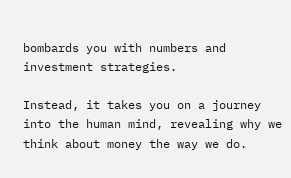bombards you with numbers and investment strategies.

Instead, it takes you on a journey into the human mind, revealing why we think about money the way we do.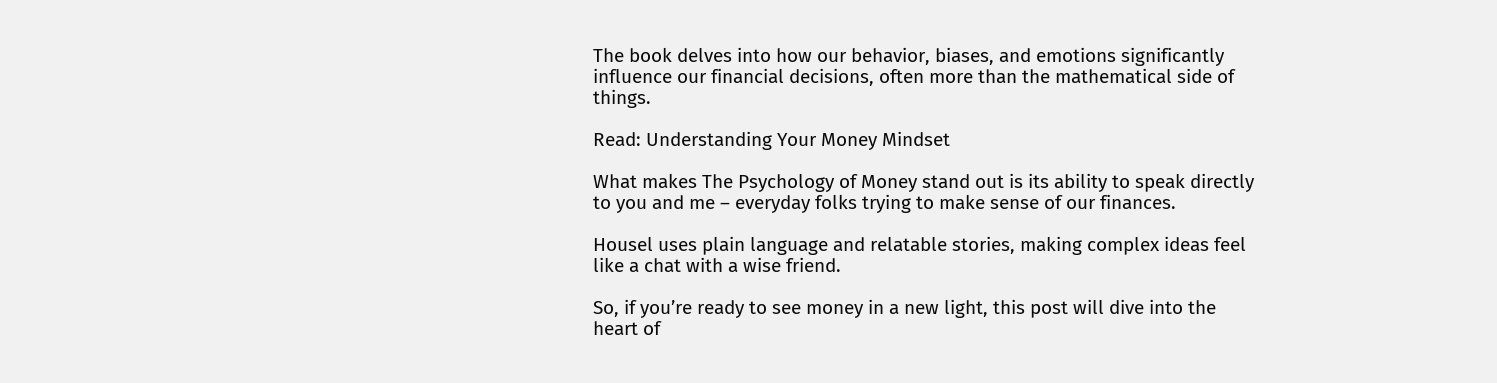The book delves into how our behavior, biases, and emotions significantly influence our financial decisions, often more than the mathematical side of things.

Read: Understanding Your Money Mindset

What makes The Psychology of Money stand out is its ability to speak directly to you and me – everyday folks trying to make sense of our finances.

Housel uses plain language and relatable stories, making complex ideas feel like a chat with a wise friend.

So, if you’re ready to see money in a new light, this post will dive into the heart of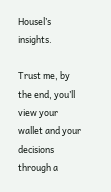Housel’s insights.

Trust me, by the end, you’ll view your wallet and your decisions through a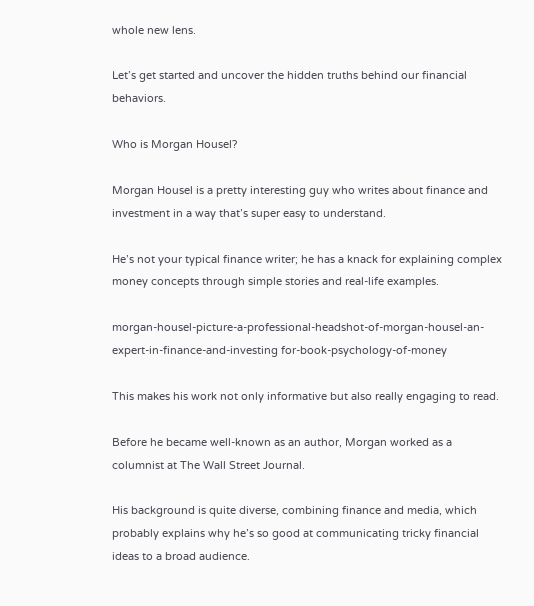whole new lens.

Let’s get started and uncover the hidden truths behind our financial behaviors.

Who is Morgan Housel?

Morgan Housel is a pretty interesting guy who writes about finance and investment in a way that’s super easy to understand.

He’s not your typical finance writer; he has a knack for explaining complex money concepts through simple stories and real-life examples.

morgan-housel-picture-a-professional-headshot-of-morgan-housel-an-expert-in-finance-and-investing for-book-psychology-of-money

This makes his work not only informative but also really engaging to read.

Before he became well-known as an author, Morgan worked as a columnist at The Wall Street Journal.

His background is quite diverse, combining finance and media, which probably explains why he’s so good at communicating tricky financial ideas to a broad audience.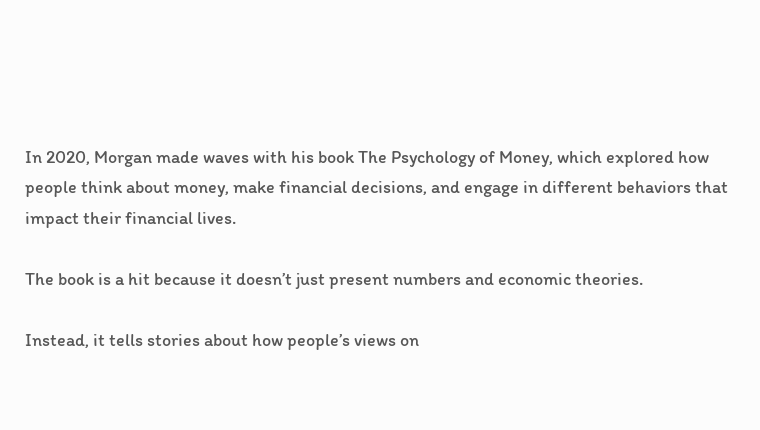In 2020, Morgan made waves with his book The Psychology of Money, which explored how people think about money, make financial decisions, and engage in different behaviors that impact their financial lives.

The book is a hit because it doesn’t just present numbers and economic theories.

Instead, it tells stories about how people’s views on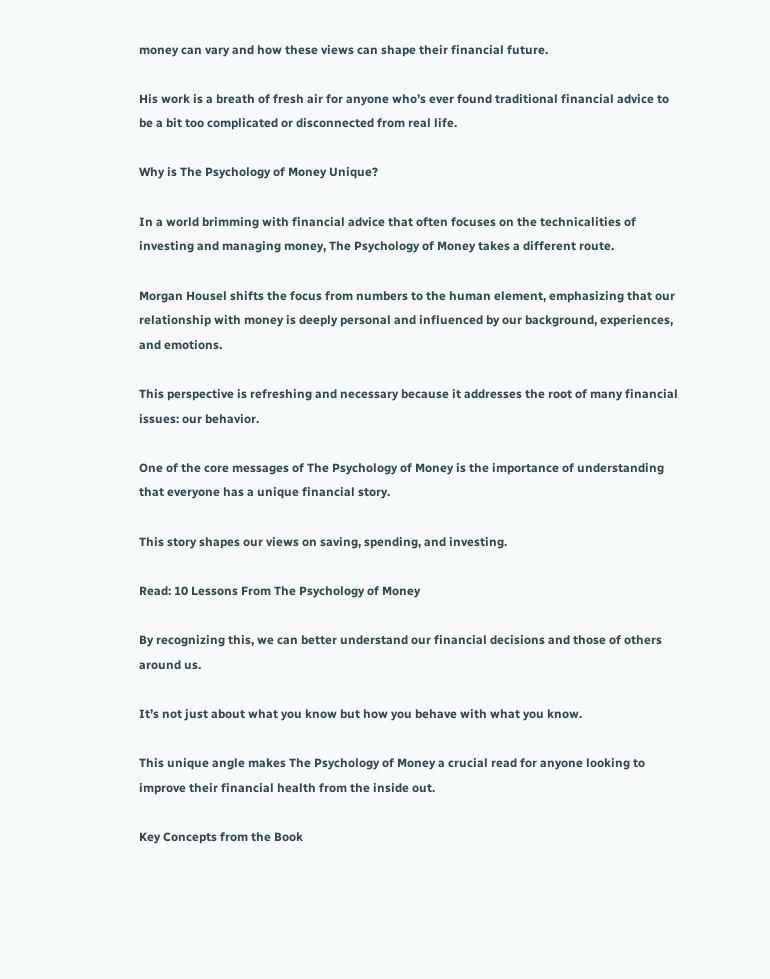money can vary and how these views can shape their financial future.

His work is a breath of fresh air for anyone who’s ever found traditional financial advice to be a bit too complicated or disconnected from real life.

Why is The Psychology of Money Unique?

In a world brimming with financial advice that often focuses on the technicalities of investing and managing money, The Psychology of Money takes a different route.

Morgan Housel shifts the focus from numbers to the human element, emphasizing that our relationship with money is deeply personal and influenced by our background, experiences, and emotions.

This perspective is refreshing and necessary because it addresses the root of many financial issues: our behavior.

One of the core messages of The Psychology of Money is the importance of understanding that everyone has a unique financial story.

This story shapes our views on saving, spending, and investing.

Read: 10 Lessons From The Psychology of Money

By recognizing this, we can better understand our financial decisions and those of others around us.

It’s not just about what you know but how you behave with what you know.

This unique angle makes The Psychology of Money a crucial read for anyone looking to improve their financial health from the inside out.

Key Concepts from the Book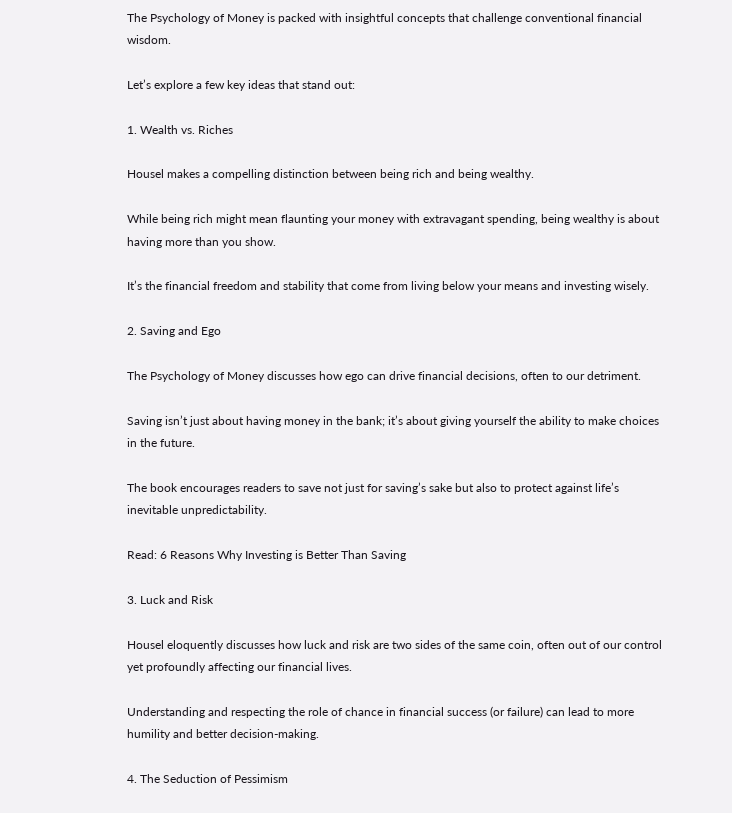The Psychology of Money is packed with insightful concepts that challenge conventional financial wisdom.

Let’s explore a few key ideas that stand out:

1. Wealth vs. Riches

Housel makes a compelling distinction between being rich and being wealthy.

While being rich might mean flaunting your money with extravagant spending, being wealthy is about having more than you show.

It’s the financial freedom and stability that come from living below your means and investing wisely.

2. Saving and Ego

The Psychology of Money discusses how ego can drive financial decisions, often to our detriment.

Saving isn’t just about having money in the bank; it’s about giving yourself the ability to make choices in the future.

The book encourages readers to save not just for saving’s sake but also to protect against life’s inevitable unpredictability.

Read: 6 Reasons Why Investing is Better Than Saving

3. Luck and Risk

Housel eloquently discusses how luck and risk are two sides of the same coin, often out of our control yet profoundly affecting our financial lives.

Understanding and respecting the role of chance in financial success (or failure) can lead to more humility and better decision-making.

4. The Seduction of Pessimism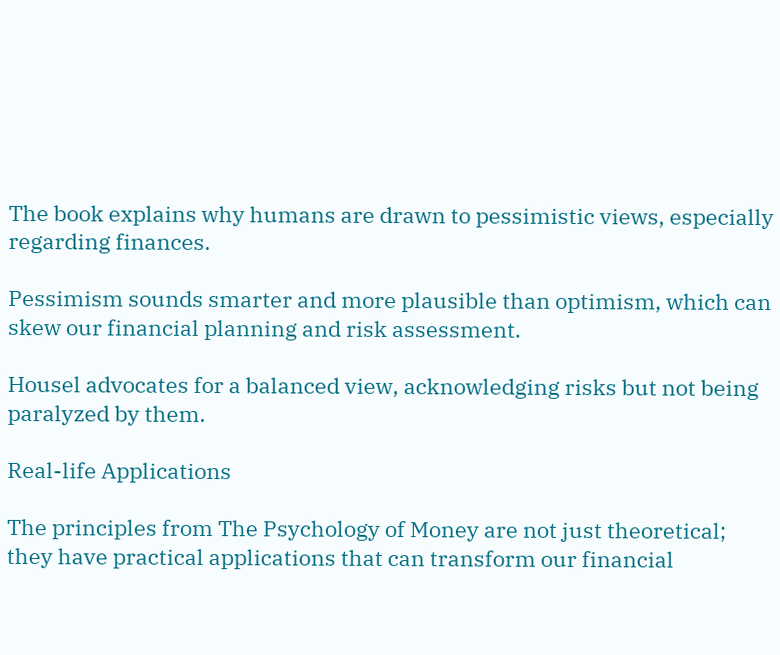The book explains why humans are drawn to pessimistic views, especially regarding finances.

Pessimism sounds smarter and more plausible than optimism, which can skew our financial planning and risk assessment.

Housel advocates for a balanced view, acknowledging risks but not being paralyzed by them.

Real-life Applications

The principles from The Psychology of Money are not just theoretical; they have practical applications that can transform our financial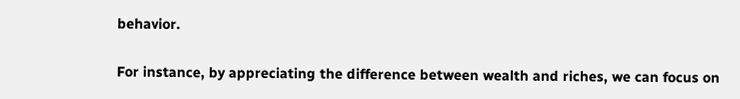behavior.

For instance, by appreciating the difference between wealth and riches, we can focus on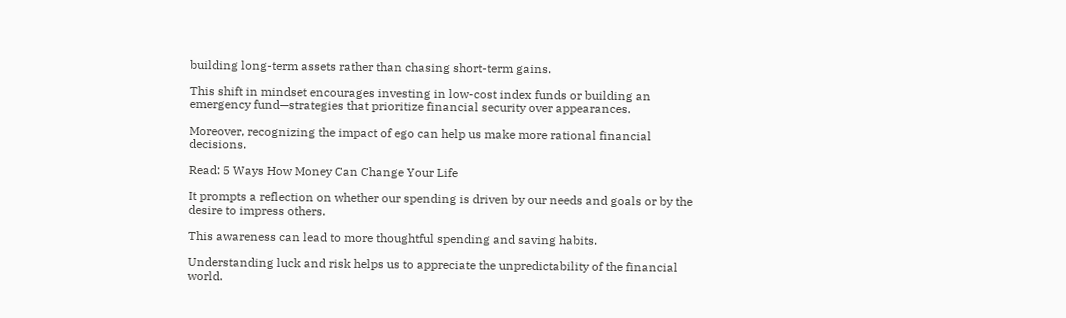building long-term assets rather than chasing short-term gains.

This shift in mindset encourages investing in low-cost index funds or building an emergency fund—strategies that prioritize financial security over appearances.

Moreover, recognizing the impact of ego can help us make more rational financial decisions.

Read: 5 Ways How Money Can Change Your Life

It prompts a reflection on whether our spending is driven by our needs and goals or by the desire to impress others.

This awareness can lead to more thoughtful spending and saving habits.

Understanding luck and risk helps us to appreciate the unpredictability of the financial world.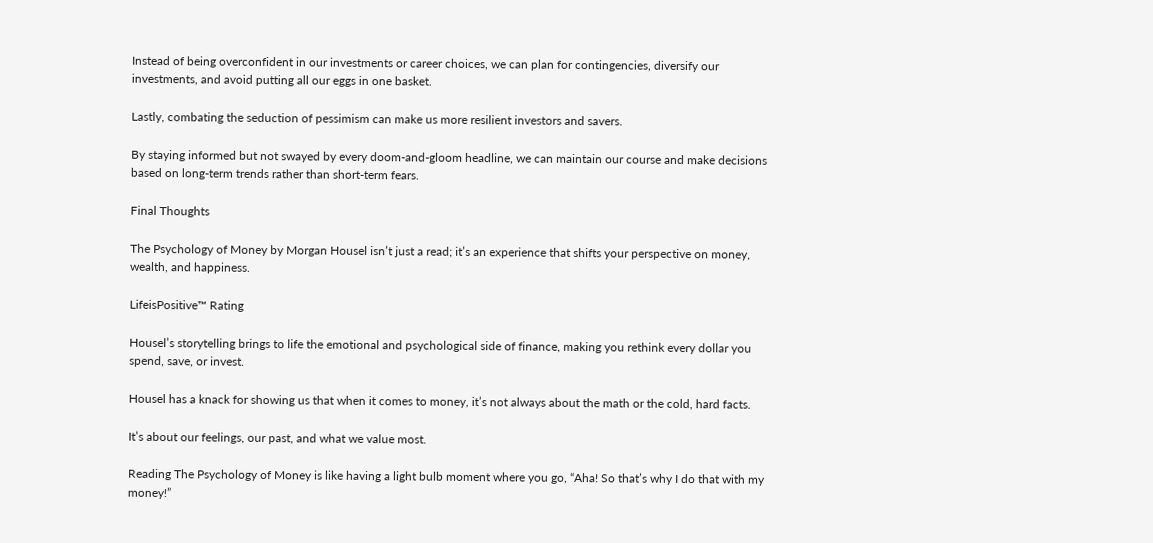Instead of being overconfident in our investments or career choices, we can plan for contingencies, diversify our investments, and avoid putting all our eggs in one basket.

Lastly, combating the seduction of pessimism can make us more resilient investors and savers.

By staying informed but not swayed by every doom-and-gloom headline, we can maintain our course and make decisions based on long-term trends rather than short-term fears.

Final Thoughts

The Psychology of Money by Morgan Housel isn’t just a read; it’s an experience that shifts your perspective on money, wealth, and happiness.

LifeisPositive™ Rating

Housel’s storytelling brings to life the emotional and psychological side of finance, making you rethink every dollar you spend, save, or invest.

Housel has a knack for showing us that when it comes to money, it’s not always about the math or the cold, hard facts.

It’s about our feelings, our past, and what we value most.

Reading The Psychology of Money is like having a light bulb moment where you go, “Aha! So that’s why I do that with my money!”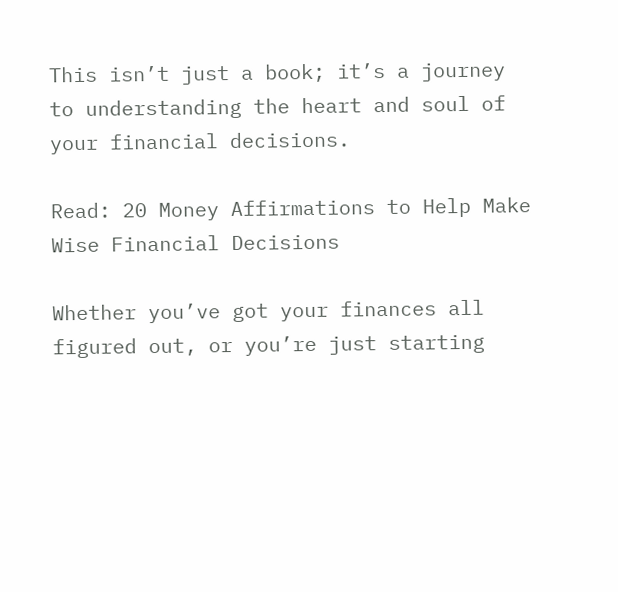This isn’t just a book; it’s a journey to understanding the heart and soul of your financial decisions.

Read: 20 Money Affirmations to Help Make Wise Financial Decisions

Whether you’ve got your finances all figured out, or you’re just starting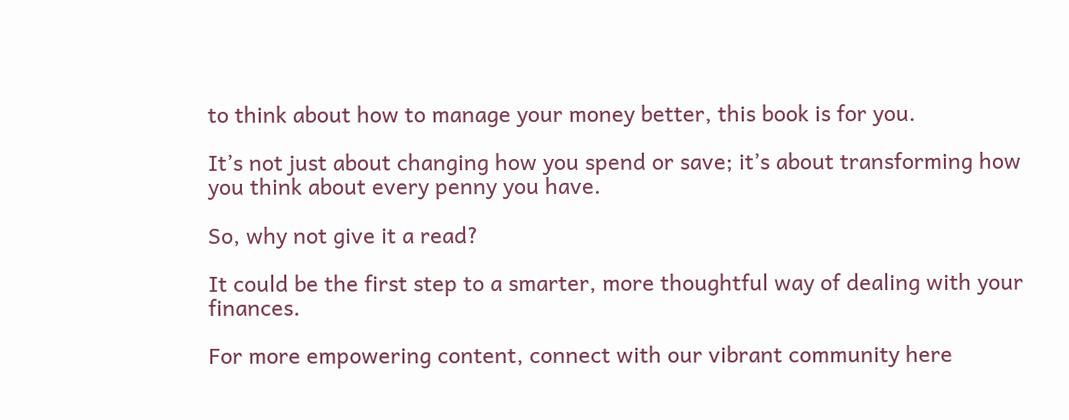to think about how to manage your money better, this book is for you.

It’s not just about changing how you spend or save; it’s about transforming how you think about every penny you have.

So, why not give it a read?

It could be the first step to a smarter, more thoughtful way of dealing with your finances.

For more empowering content, connect with our vibrant community here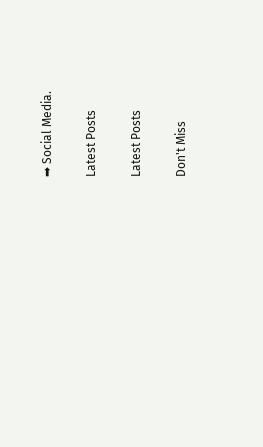➡ Social Media.

Latest Posts

Latest Posts

Don't Miss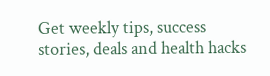Get weekly tips, success stories, deals and health hacks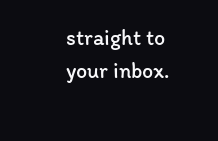straight to your inbox.